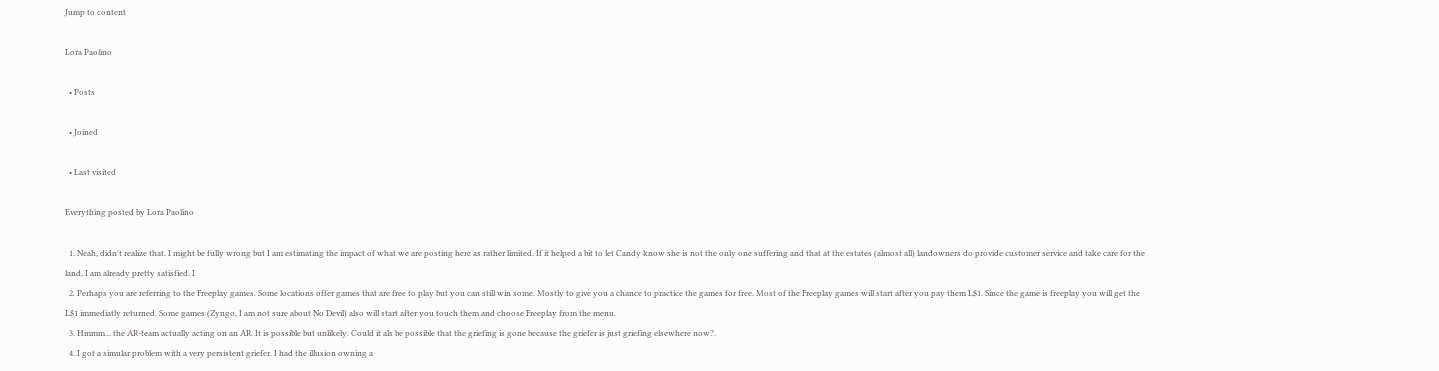Jump to content

Lora Paolino

  • Posts

  • Joined

  • Last visited

Everything posted by Lora Paolino

  1. Neah, didn't realize that. I might be fully wrong but I am estimating the impact of what we are posting here as rather limited. If it helped a bit to let Candy know she is not the only one suffering and that at the estates (almost all) landowners do provide customer service and take care for the land, I am already pretty satisfied. I
  2. Perhaps you are referring to the Freeplay games. Some locations offer games that are free to play but you can still win some. Mostly to give you a chance to practice the games for free. Most of the Freeplay games will start after you pay them L$1. Since the game is freeplay you will get the L$1 immediatly returned. Some games (Zyngo, I am not sure about No Devil) also will start after you touch them and choose Freeplay from the menu.
  3. Hmmm... the AR-team actually acting on an AR. It is possible but unlikely. Could it als be possible that the griefing is gone because the griefer is just griefing elsewhere now?.
  4. I got a simular problem with a very persistent griefer. I had the illusion owning a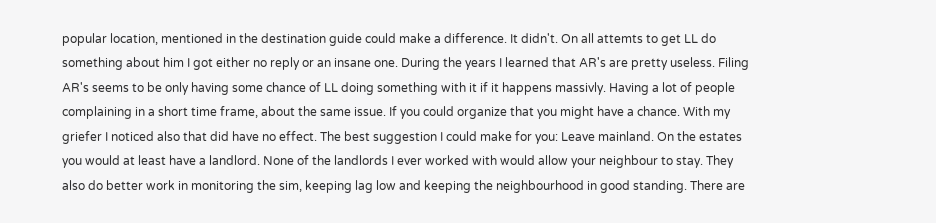popular location, mentioned in the destination guide could make a difference. It didn't. On all attemts to get LL do something about him I got either no reply or an insane one. During the years I learned that AR's are pretty useless. Filing AR's seems to be only having some chance of LL doing something with it if it happens massivly. Having a lot of people complaining in a short time frame, about the same issue. If you could organize that you might have a chance. With my griefer I noticed also that did have no effect. The best suggestion I could make for you: Leave mainland. On the estates you would at least have a landlord. None of the landlords I ever worked with would allow your neighbour to stay. They also do better work in monitoring the sim, keeping lag low and keeping the neighbourhood in good standing. There are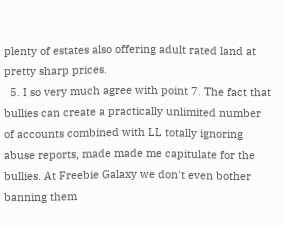plenty of estates also offering adult rated land at pretty sharp prices.
  5. I so very much agree with point 7. The fact that bullies can create a practically unlimited number of accounts combined with LL totally ignoring abuse reports, made made me capitulate for the bullies. At Freebie Galaxy we don't even bother banning them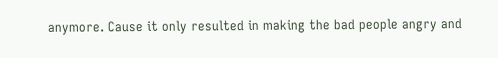anymore. Cause it only resulted in making the bad people angry and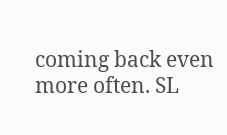coming back even more often. SL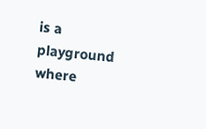is a playground where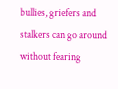bullies, griefers and stalkers can go around without fearing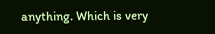anything. Which is very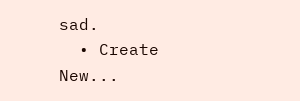sad.
  • Create New...